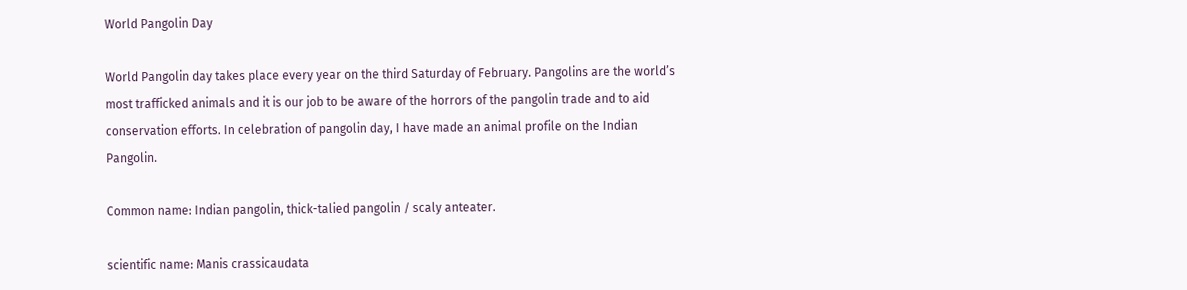World Pangolin Day

World Pangolin day takes place every year on the third Saturday of February. Pangolins are the world’s most trafficked animals and it is our job to be aware of the horrors of the pangolin trade and to aid conservation efforts. In celebration of pangolin day, I have made an animal profile on the Indian Pangolin.

Common name: Indian pangolin, thick-talied pangolin / scaly anteater.

scientific name: Manis crassicaudata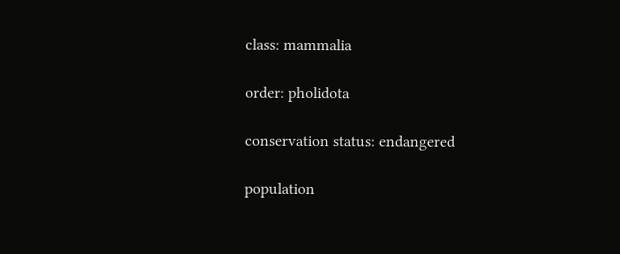class: mammalia

order: pholidota

conservation status: endangered

population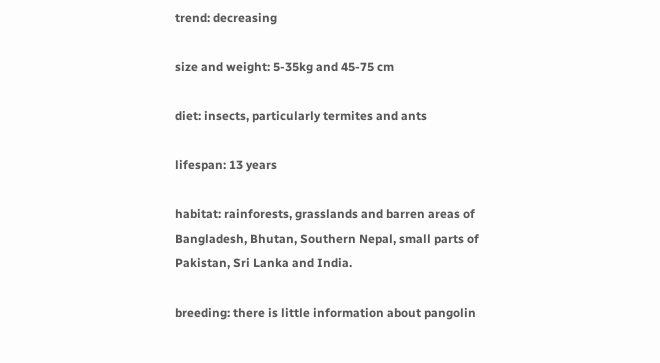trend: decreasing

size and weight: 5-35kg and 45-75 cm

diet: insects, particularly termites and ants

lifespan: 13 years

habitat: rainforests, grasslands and barren areas of Bangladesh, Bhutan, Southern Nepal, small parts of Pakistan, Sri Lanka and India.

breeding: there is little information about pangolin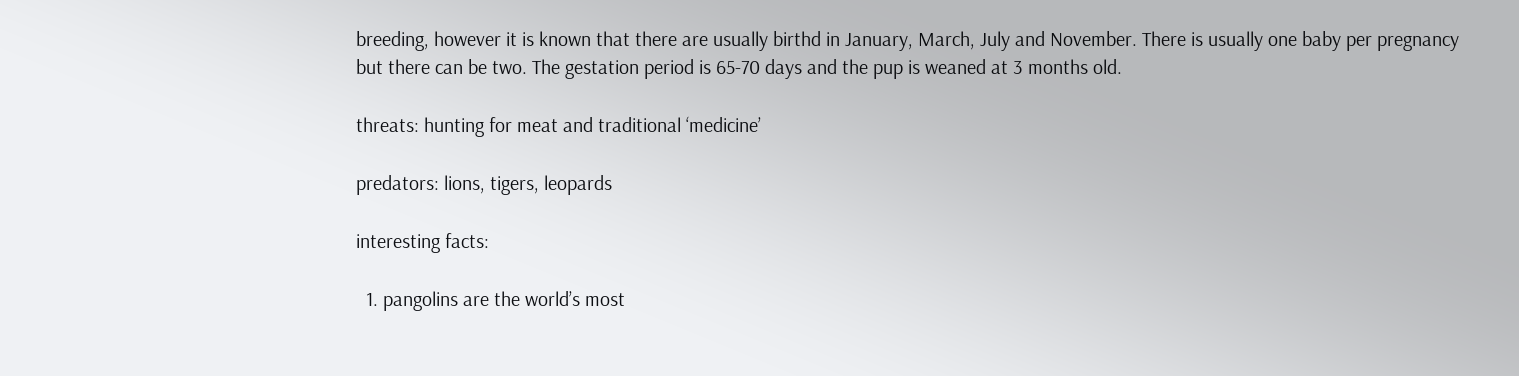breeding, however it is known that there are usually birthd in January, March, July and November. There is usually one baby per pregnancy but there can be two. The gestation period is 65-70 days and the pup is weaned at 3 months old.

threats: hunting for meat and traditional ‘medicine’

predators: lions, tigers, leopards

interesting facts:

  1. pangolins are the world’s most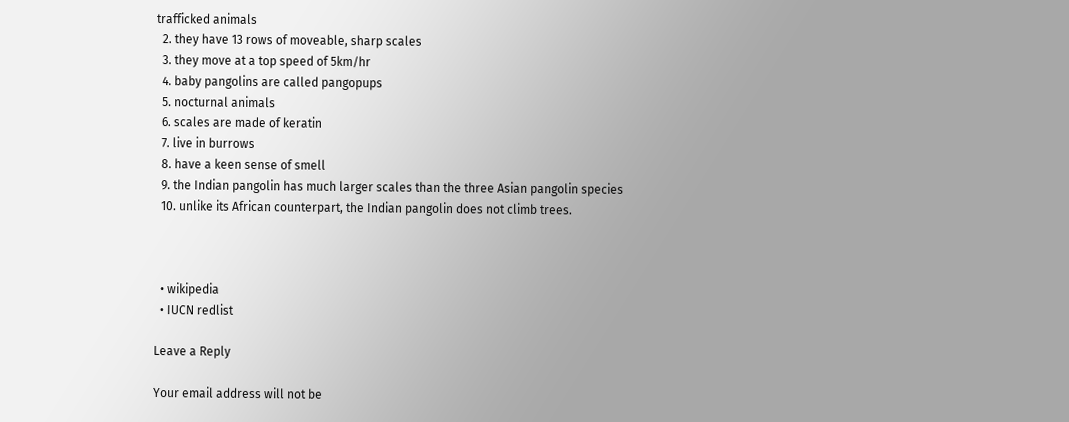trafficked animals
  2. they have 13 rows of moveable, sharp scales
  3. they move at a top speed of 5km/hr
  4. baby pangolins are called pangopups
  5. nocturnal animals
  6. scales are made of keratin
  7. live in burrows
  8. have a keen sense of smell
  9. the Indian pangolin has much larger scales than the three Asian pangolin species
  10. unlike its African counterpart, the Indian pangolin does not climb trees.



  • wikipedia
  • IUCN redlist

Leave a Reply

Your email address will not be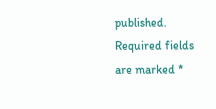published. Required fields are marked *